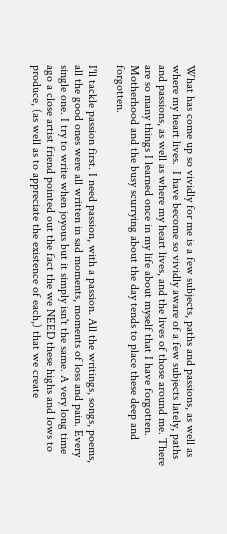What has come up so vividly for me is a few subjects, paths and passions, as well as where my heart lives.  I have become so vividly aware of a few subjects lately, paths and passions, as well as where my heart lives, and the lives of those around me. There are so many things I learned once in my life about myself that I have forgotten. Motherhood and the busy scurrying about the day tends to place these deep and forgotten.

I'll tackle passion first. I need passion, with a passion. All the writings, songs, poems, all the good ones were all written in sad moments, moments of loss and pain. Every single one. I try to write when joyous but it simply isn't the same. A very long time ago a close artist friend pointed out the fact the we NEED these highs and lows to produce, (as well as to appreciate the existence of each,) that we create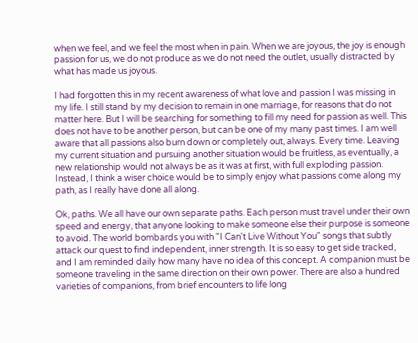when we feel, and we feel the most when in pain. When we are joyous, the joy is enough passion for us, we do not produce as we do not need the outlet, usually distracted by what has made us joyous.

I had forgotten this in my recent awareness of what love and passion I was missing in my life. I still stand by my decision to remain in one marriage, for reasons that do not matter here. But I will be searching for something to fill my need for passion as well. This does not have to be another person, but can be one of my many past times. I am well aware that all passions also burn down or completely out, always. Every time. Leaving my current situation and pursuing another situation would be fruitless, as eventually, a new relationship would not always be as it was at first, with full exploding passion. Instead, I think a wiser choice would be to simply enjoy what passions come along my path, as I really have done all along.

Ok, paths. We all have our own separate paths. Each person must travel under their own speed and energy, that anyone looking to make someone else their purpose is someone to avoid. The world bombards you with "I Can't Live Without You" songs that subtly attack our quest to find independent, inner strength. It is so easy to get side tracked, and I am reminded daily how many have no idea of this concept. A companion must be someone traveling in the same direction on their own power. There are also a hundred varieties of companions, from brief encounters to life long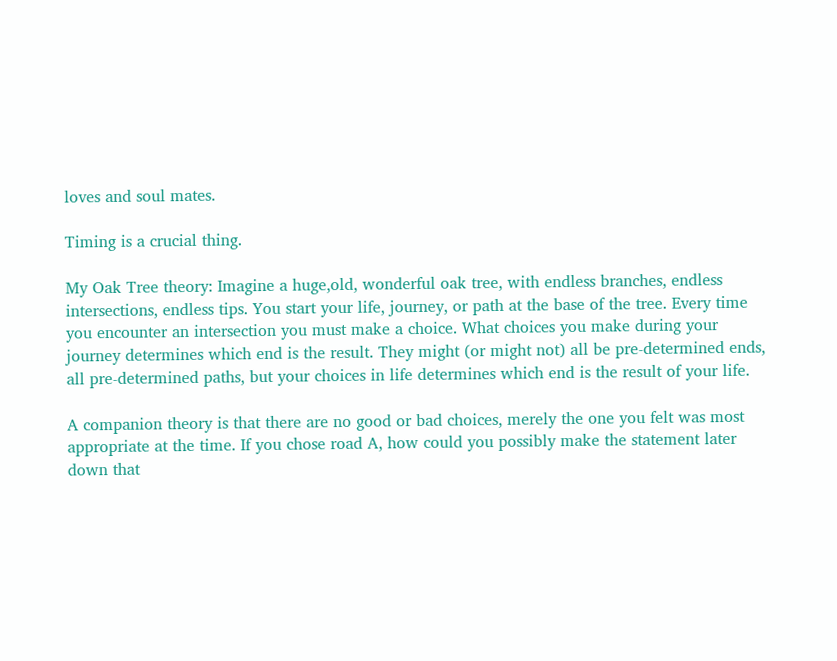loves and soul mates.

Timing is a crucial thing.

My Oak Tree theory: Imagine a huge,old, wonderful oak tree, with endless branches, endless intersections, endless tips. You start your life, journey, or path at the base of the tree. Every time you encounter an intersection you must make a choice. What choices you make during your journey determines which end is the result. They might (or might not) all be pre-determined ends, all pre-determined paths, but your choices in life determines which end is the result of your life.

A companion theory is that there are no good or bad choices, merely the one you felt was most appropriate at the time. If you chose road A, how could you possibly make the statement later down that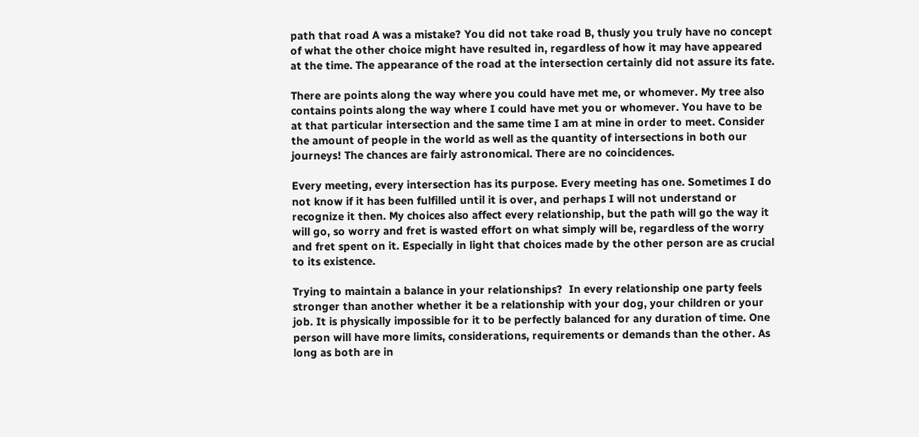path that road A was a mistake? You did not take road B, thusly you truly have no concept of what the other choice might have resulted in, regardless of how it may have appeared at the time. The appearance of the road at the intersection certainly did not assure its fate.

There are points along the way where you could have met me, or whomever. My tree also contains points along the way where I could have met you or whomever. You have to be at that particular intersection and the same time I am at mine in order to meet. Consider the amount of people in the world as well as the quantity of intersections in both our journeys! The chances are fairly astronomical. There are no coincidences.

Every meeting, every intersection has its purpose. Every meeting has one. Sometimes I do not know if it has been fulfilled until it is over, and perhaps I will not understand or recognize it then. My choices also affect every relationship, but the path will go the way it will go, so worry and fret is wasted effort on what simply will be, regardless of the worry and fret spent on it. Especially in light that choices made by the other person are as crucial to its existence.

Trying to maintain a balance in your relationships?  In every relationship one party feels stronger than another whether it be a relationship with your dog, your children or your job. It is physically impossible for it to be perfectly balanced for any duration of time. One person will have more limits, considerations, requirements or demands than the other. As long as both are in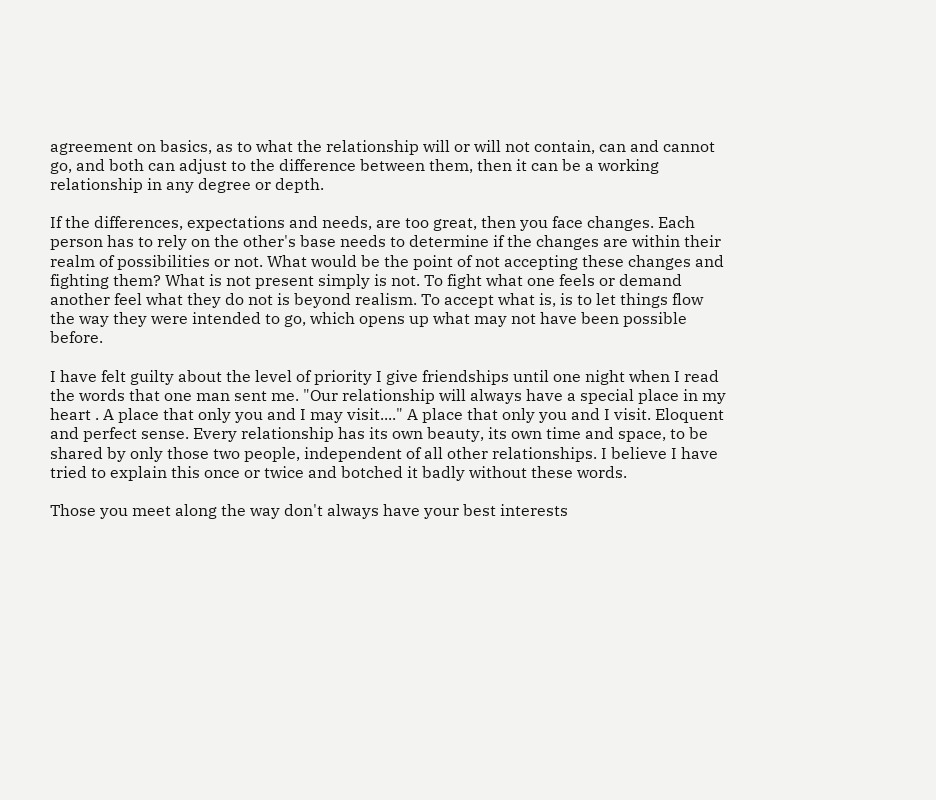agreement on basics, as to what the relationship will or will not contain, can and cannot go, and both can adjust to the difference between them, then it can be a working relationship in any degree or depth.

If the differences, expectations and needs, are too great, then you face changes. Each person has to rely on the other's base needs to determine if the changes are within their realm of possibilities or not. What would be the point of not accepting these changes and fighting them? What is not present simply is not. To fight what one feels or demand another feel what they do not is beyond realism. To accept what is, is to let things flow the way they were intended to go, which opens up what may not have been possible before.

I have felt guilty about the level of priority I give friendships until one night when I read the words that one man sent me. "Our relationship will always have a special place in my heart . A place that only you and I may visit...." A place that only you and I visit. Eloquent and perfect sense. Every relationship has its own beauty, its own time and space, to be shared by only those two people, independent of all other relationships. I believe I have tried to explain this once or twice and botched it badly without these words.

Those you meet along the way don't always have your best interests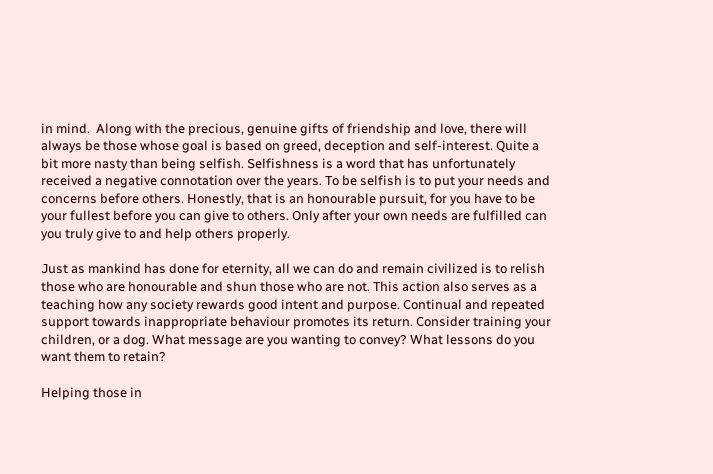in mind.  Along with the precious, genuine gifts of friendship and love, there will always be those whose goal is based on greed, deception and self-interest. Quite a bit more nasty than being selfish. Selfishness is a word that has unfortunately received a negative connotation over the years. To be selfish is to put your needs and concerns before others. Honestly, that is an honourable pursuit, for you have to be your fullest before you can give to others. Only after your own needs are fulfilled can you truly give to and help others properly.

Just as mankind has done for eternity, all we can do and remain civilized is to relish those who are honourable and shun those who are not. This action also serves as a teaching how any society rewards good intent and purpose. Continual and repeated support towards inappropriate behaviour promotes its return. Consider training your children, or a dog. What message are you wanting to convey? What lessons do you want them to retain?

Helping those in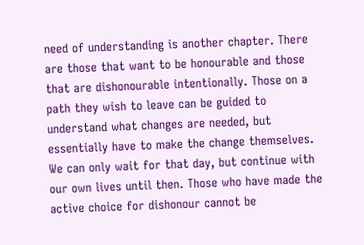need of understanding is another chapter. There are those that want to be honourable and those that are dishonourable intentionally. Those on a path they wish to leave can be guided to understand what changes are needed, but essentially have to make the change themselves. We can only wait for that day, but continue with our own lives until then. Those who have made the active choice for dishonour cannot be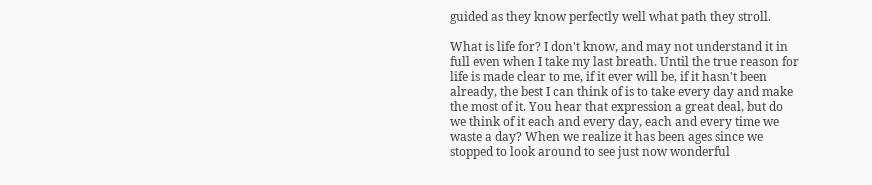guided as they know perfectly well what path they stroll.

What is life for? I don't know, and may not understand it in full even when I take my last breath. Until the true reason for life is made clear to me, if it ever will be, if it hasn't been already, the best I can think of is to take every day and make the most of it. You hear that expression a great deal, but do we think of it each and every day, each and every time we waste a day? When we realize it has been ages since we stopped to look around to see just now wonderful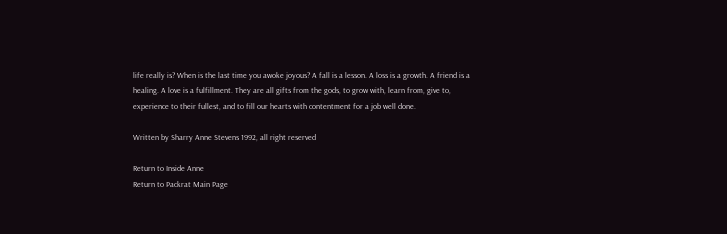life really is? When is the last time you awoke joyous? A fall is a lesson. A loss is a growth. A friend is a healing. A love is a fulfillment. They are all gifts from the gods, to grow with, learn from, give to, experience to their fullest, and to fill our hearts with contentment for a job well done.

Written by Sharry Anne Stevens 1992, all right reserved

Return to Inside Anne
Return to Packrat Main Page